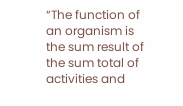“The function of an organism is the sum result of the sum total of activities and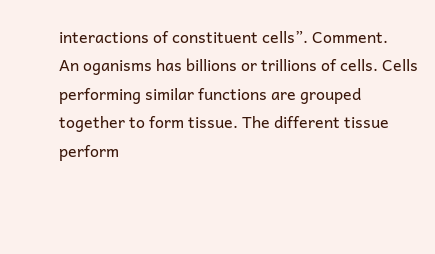interactions of constituent cells”. Comment.
An oganisms has billions or trillions of cells. Cells performing similar functions are grouped together to form tissue. The different tissue perform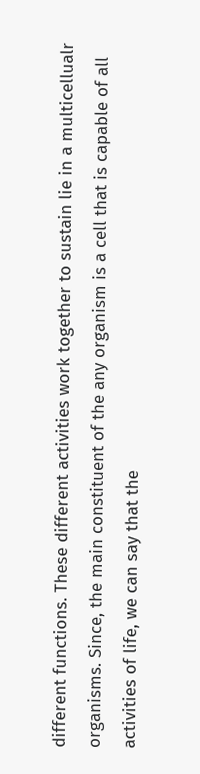different functions. These different activities work together to sustain lie in a multicellualr organisms. Since, the main constituent of the any organism is a cell that is capable of all activities of life, we can say that the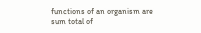functions of an organism are sum total of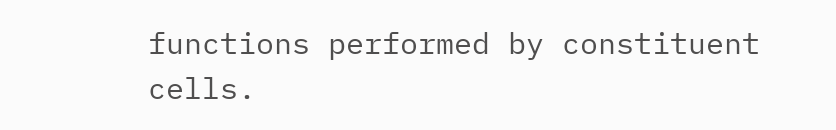functions performed by constituent cells.